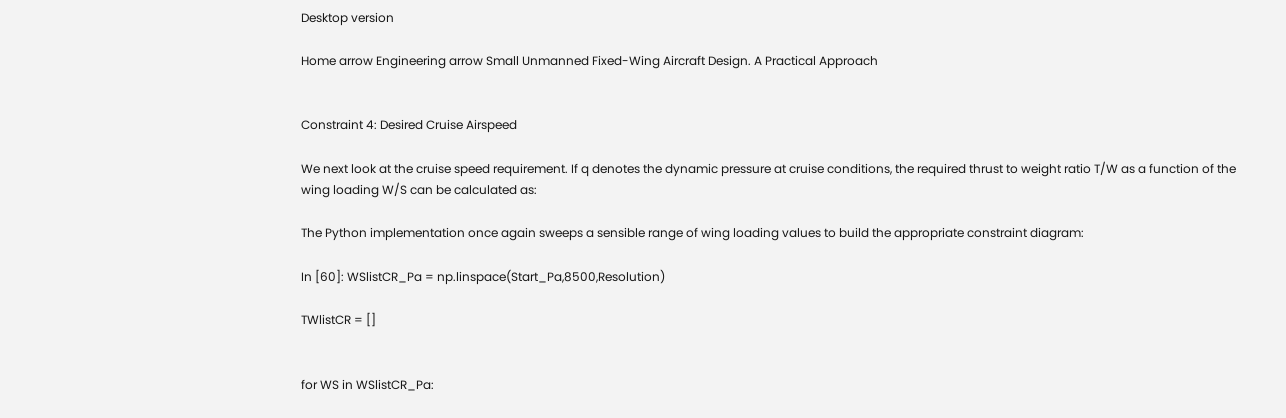Desktop version

Home arrow Engineering arrow Small Unmanned Fixed-Wing Aircraft Design. A Practical Approach


Constraint 4: Desired Cruise Airspeed

We next look at the cruise speed requirement. If q denotes the dynamic pressure at cruise conditions, the required thrust to weight ratio T/W as a function of the wing loading W/S can be calculated as:

The Python implementation once again sweeps a sensible range of wing loading values to build the appropriate constraint diagram:

In [60]: WSlistCR_Pa = np.linspace(Start_Pa,8500,Resolution)

TWlistCR = []


for WS in WSlistCR_Pa: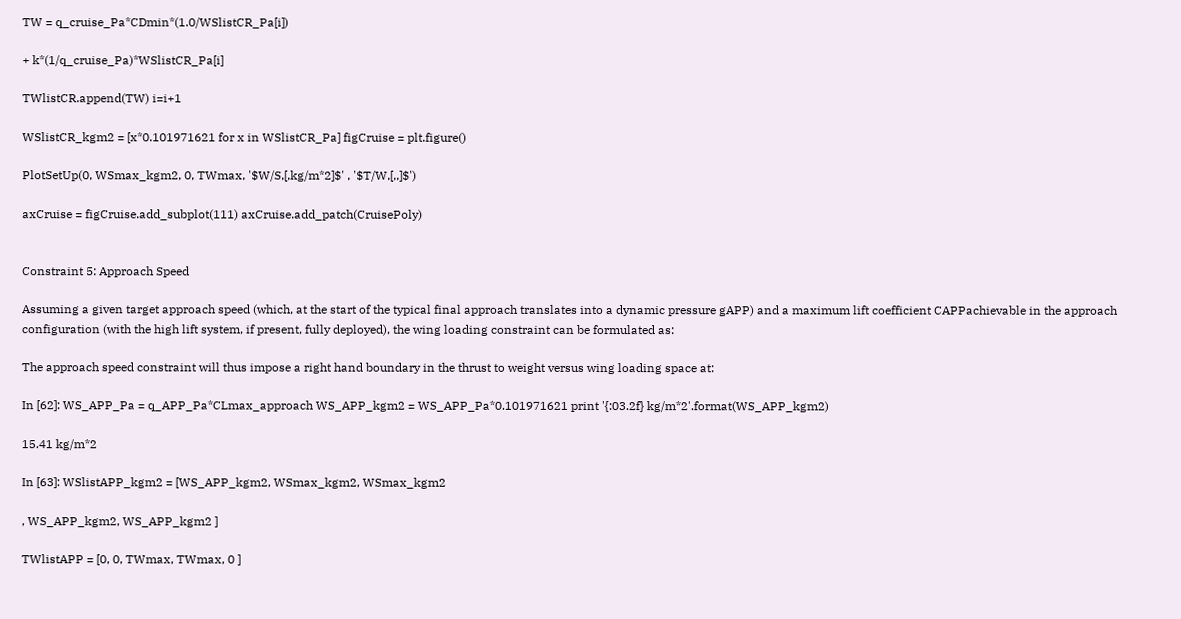TW = q_cruise_Pa*CDmin*(1.0/WSlistCR_Pa[i])

+ k*(1/q_cruise_Pa)*WSlistCR_Pa[i]

TWlistCR.append(TW) i=i+1

WSlistCR_kgm2 = [x*0.101971621 for x in WSlistCR_Pa] figCruise = plt.figure()

PlotSetUp(0, WSmax_kgm2, 0, TWmax, '$W/S,[,kg/m*2]$' , '$T/W,[,,]$')

axCruise = figCruise.add_subplot(111) axCruise.add_patch(CruisePoly)


Constraint 5: Approach Speed

Assuming a given target approach speed (which, at the start of the typical final approach translates into a dynamic pressure gAPP) and a maximum lift coefficient CAPPachievable in the approach configuration (with the high lift system, if present, fully deployed), the wing loading constraint can be formulated as:

The approach speed constraint will thus impose a right hand boundary in the thrust to weight versus wing loading space at:

In [62]: WS_APP_Pa = q_APP_Pa*CLmax_approach WS_APP_kgm2 = WS_APP_Pa*0.101971621 print '{:03.2f} kg/m*2'.format(WS_APP_kgm2)

15.41 kg/m*2

In [63]: WSlistAPP_kgm2 = [WS_APP_kgm2, WSmax_kgm2, WSmax_kgm2

, WS_APP_kgm2, WS_APP_kgm2 ]

TWlistAPP = [0, 0, TWmax, TWmax, 0 ]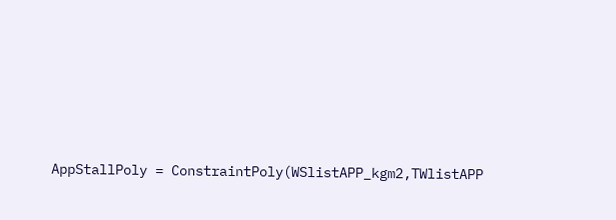AppStallPoly = ConstraintPoly(WSlistAPP_kgm2,TWlistAPP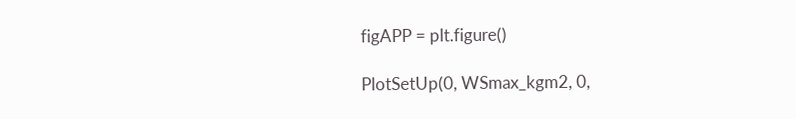figAPP = plt.figure()

PlotSetUp(0, WSmax_kgm2, 0,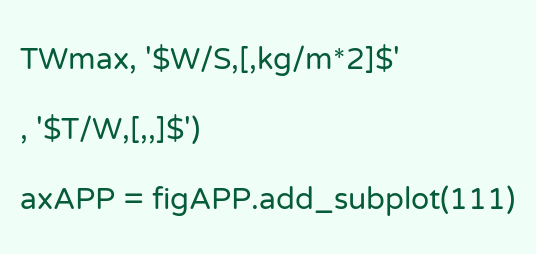TWmax, '$W/S,[,kg/m*2]$'

, '$T/W,[,,]$')

axAPP = figAPP.add_subplot(111)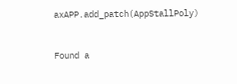axAPP.add_patch(AppStallPoly)


Found a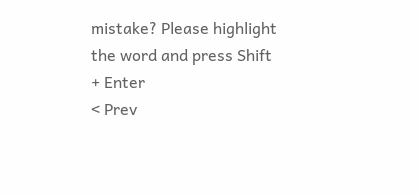mistake? Please highlight the word and press Shift + Enter
< Prev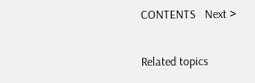CONTENTS   Next >

Related topics